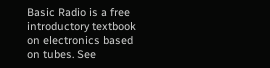Basic Radio is a free introductory textbook on electronics based on tubes. See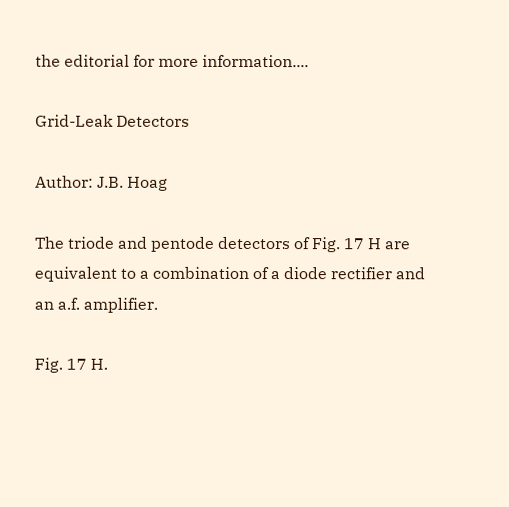the editorial for more information....

Grid-Leak Detectors

Author: J.B. Hoag

The triode and pentode detectors of Fig. 17 H are equivalent to a combination of a diode rectifier and an a.f. amplifier.

Fig. 17 H.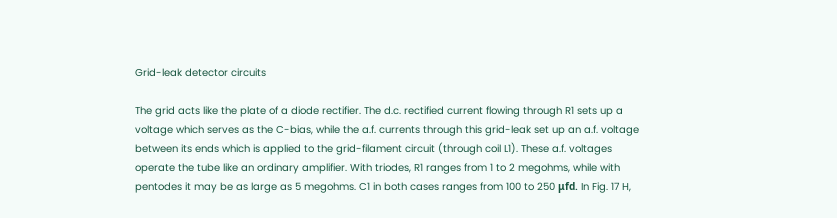Grid-leak detector circuits

The grid acts like the plate of a diode rectifier. The d.c. rectified current flowing through R1 sets up a voltage which serves as the C-bias, while the a.f. currents through this grid-leak set up an a.f. voltage between its ends which is applied to the grid-filament circuit (through coil L1). These a.f. voltages operate the tube like an ordinary amplifier. With triodes, R1 ranges from 1 to 2 megohms, while with pentodes it may be as large as 5 megohms. C1 in both cases ranges from 100 to 250 μfd. In Fig. 17 H,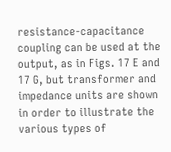resistance-capacitance coupling can be used at the output, as in Figs. 17 E and 17 G, but transformer and impedance units are shown in order to illustrate the various types of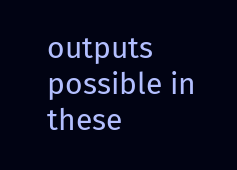outputs possible in these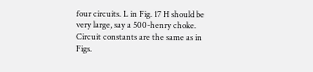four circuits. L in Fig. 17 H should be very large, say a 500-henry choke. Circuit constants are the same as in Figs.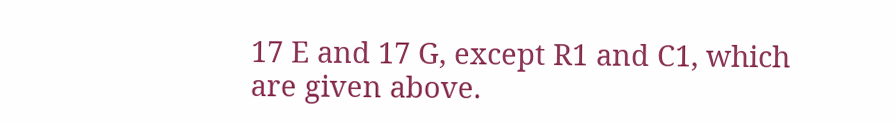17 E and 17 G, except R1 and C1, which are given above.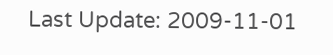Last Update: 2009-11-01